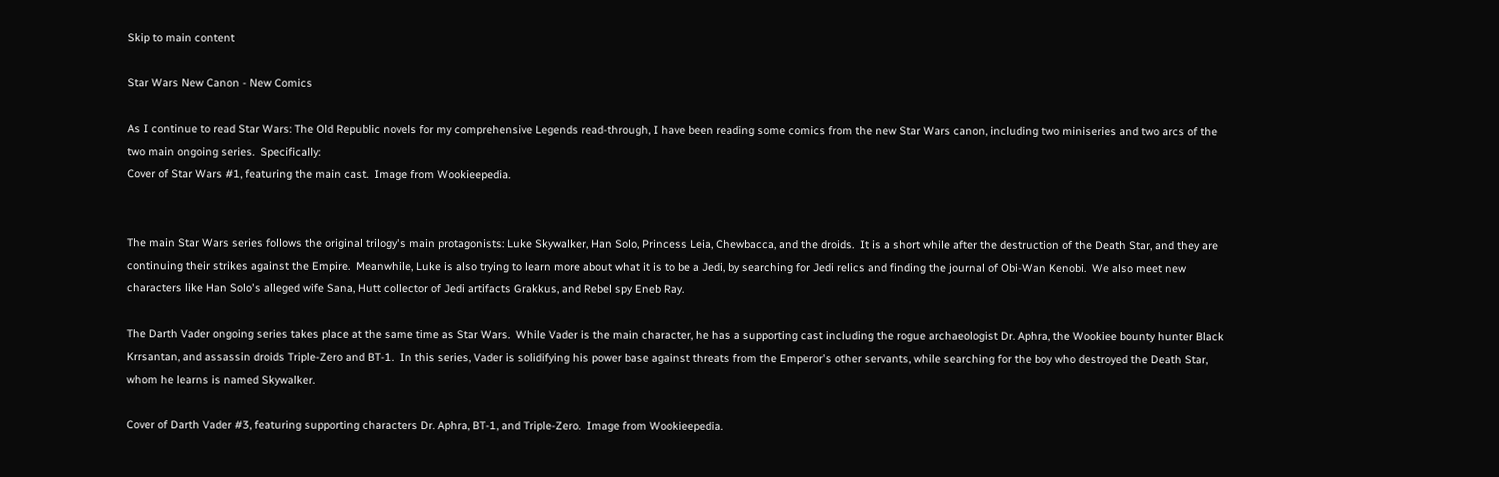Skip to main content

Star Wars New Canon - New Comics

As I continue to read Star Wars: The Old Republic novels for my comprehensive Legends read-through, I have been reading some comics from the new Star Wars canon, including two miniseries and two arcs of the two main ongoing series.  Specifically:
Cover of Star Wars #1, featuring the main cast.  Image from Wookieepedia.


The main Star Wars series follows the original trilogy's main protagonists: Luke Skywalker, Han Solo, Princess Leia, Chewbacca, and the droids.  It is a short while after the destruction of the Death Star, and they are continuing their strikes against the Empire.  Meanwhile, Luke is also trying to learn more about what it is to be a Jedi, by searching for Jedi relics and finding the journal of Obi-Wan Kenobi.  We also meet new characters like Han Solo's alleged wife Sana, Hutt collector of Jedi artifacts Grakkus, and Rebel spy Eneb Ray.

The Darth Vader ongoing series takes place at the same time as Star Wars.  While Vader is the main character, he has a supporting cast including the rogue archaeologist Dr. Aphra, the Wookiee bounty hunter Black Krrsantan, and assassin droids Triple-Zero and BT-1.  In this series, Vader is solidifying his power base against threats from the Emperor's other servants, while searching for the boy who destroyed the Death Star, whom he learns is named Skywalker.

Cover of Darth Vader #3, featuring supporting characters Dr. Aphra, BT-1, and Triple-Zero.  Image from Wookieepedia.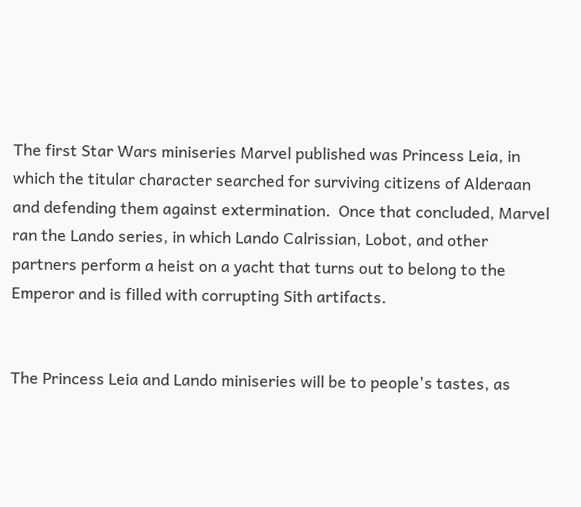The first Star Wars miniseries Marvel published was Princess Leia, in which the titular character searched for surviving citizens of Alderaan and defending them against extermination.  Once that concluded, Marvel ran the Lando series, in which Lando Calrissian, Lobot, and other partners perform a heist on a yacht that turns out to belong to the Emperor and is filled with corrupting Sith artifacts.


The Princess Leia and Lando miniseries will be to people's tastes, as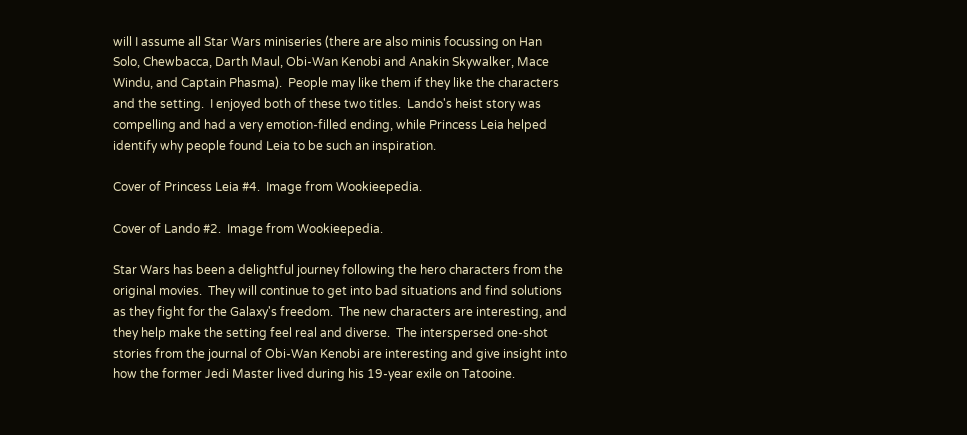will I assume all Star Wars miniseries (there are also minis focussing on Han Solo, Chewbacca, Darth Maul, Obi-Wan Kenobi and Anakin Skywalker, Mace Windu, and Captain Phasma).  People may like them if they like the characters and the setting.  I enjoyed both of these two titles.  Lando's heist story was compelling and had a very emotion-filled ending, while Princess Leia helped identify why people found Leia to be such an inspiration.

Cover of Princess Leia #4.  Image from Wookieepedia.

Cover of Lando #2.  Image from Wookieepedia.

Star Wars has been a delightful journey following the hero characters from the original movies.  They will continue to get into bad situations and find solutions as they fight for the Galaxy's freedom.  The new characters are interesting, and they help make the setting feel real and diverse.  The interspersed one-shot stories from the journal of Obi-Wan Kenobi are interesting and give insight into how the former Jedi Master lived during his 19-year exile on Tatooine.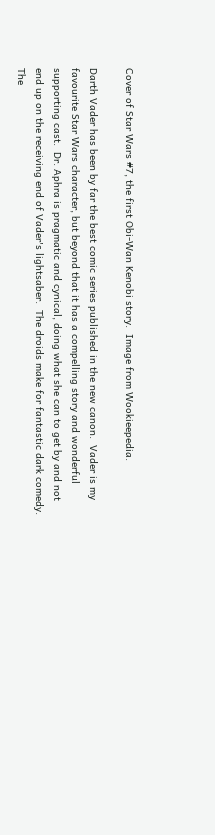Cover of Star Wars #7, the first Obi-Wan Kenobi story.  Image from Wookieepedia.

Darth Vader has been by far the best comic series published in the new canon.  Vader is my favourite Star Wars character, but beyond that it has a compelling story and wonderful supporting cast.  Dr. Aphra is pragmatic and cynical, doing what she can to get by and not end up on the receiving end of Vader's lightsaber.  The droids make for fantastic dark comedy.  The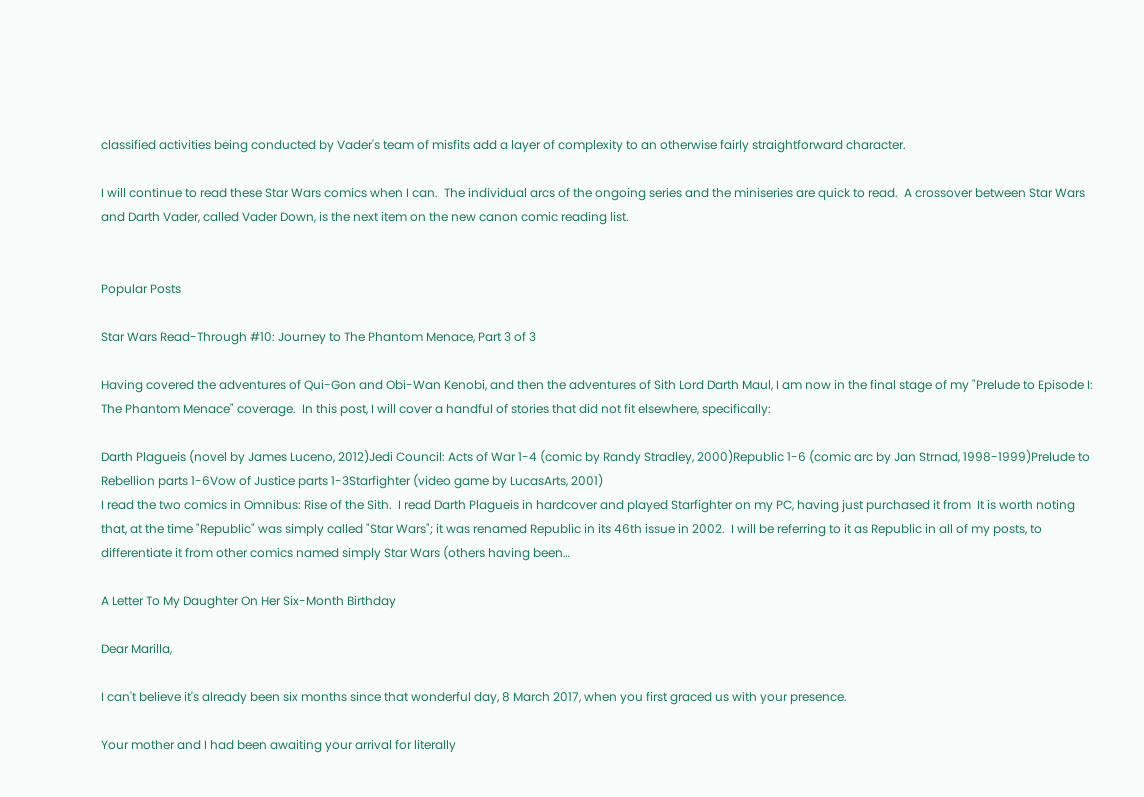classified activities being conducted by Vader's team of misfits add a layer of complexity to an otherwise fairly straightforward character.

I will continue to read these Star Wars comics when I can.  The individual arcs of the ongoing series and the miniseries are quick to read.  A crossover between Star Wars and Darth Vader, called Vader Down, is the next item on the new canon comic reading list.


Popular Posts

Star Wars Read-Through #10: Journey to The Phantom Menace, Part 3 of 3

Having covered the adventures of Qui-Gon and Obi-Wan Kenobi, and then the adventures of Sith Lord Darth Maul, I am now in the final stage of my "Prelude to Episode I: The Phantom Menace" coverage.  In this post, I will cover a handful of stories that did not fit elsewhere, specifically:

Darth Plagueis (novel by James Luceno, 2012)Jedi Council: Acts of War 1-4 (comic by Randy Stradley, 2000)Republic 1-6 (comic arc by Jan Strnad, 1998-1999)Prelude to Rebellion parts 1-6Vow of Justice parts 1-3Starfighter (video game by LucasArts, 2001)
I read the two comics in Omnibus: Rise of the Sith.  I read Darth Plagueis in hardcover and played Starfighter on my PC, having just purchased it from  It is worth noting that, at the time "Republic" was simply called "Star Wars"; it was renamed Republic in its 46th issue in 2002.  I will be referring to it as Republic in all of my posts, to differentiate it from other comics named simply Star Wars (others having been…

A Letter To My Daughter On Her Six-Month Birthday

Dear Marilla,

I can't believe it's already been six months since that wonderful day, 8 March 2017, when you first graced us with your presence.

Your mother and I had been awaiting your arrival for literally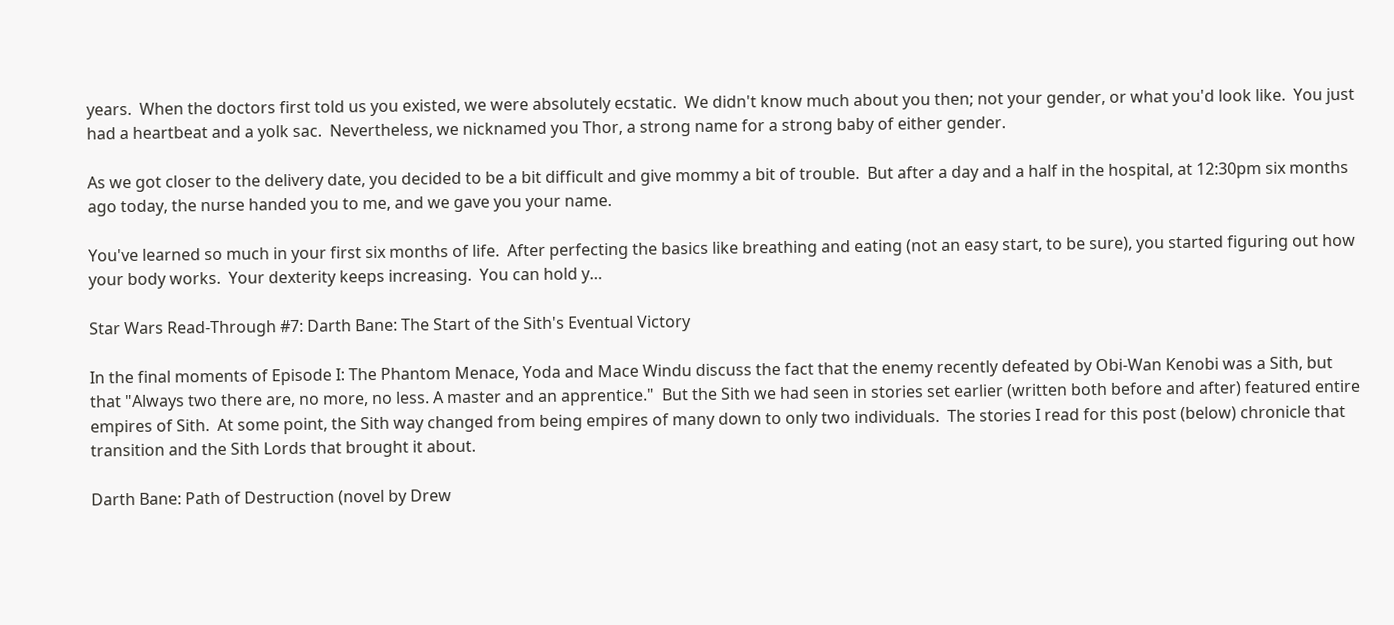years.  When the doctors first told us you existed, we were absolutely ecstatic.  We didn't know much about you then; not your gender, or what you'd look like.  You just had a heartbeat and a yolk sac.  Nevertheless, we nicknamed you Thor, a strong name for a strong baby of either gender.

As we got closer to the delivery date, you decided to be a bit difficult and give mommy a bit of trouble.  But after a day and a half in the hospital, at 12:30pm six months ago today, the nurse handed you to me, and we gave you your name.

You've learned so much in your first six months of life.  After perfecting the basics like breathing and eating (not an easy start, to be sure), you started figuring out how your body works.  Your dexterity keeps increasing.  You can hold y…

Star Wars Read-Through #7: Darth Bane: The Start of the Sith's Eventual Victory

In the final moments of Episode I: The Phantom Menace, Yoda and Mace Windu discuss the fact that the enemy recently defeated by Obi-Wan Kenobi was a Sith, but that "Always two there are, no more, no less. A master and an apprentice."  But the Sith we had seen in stories set earlier (written both before and after) featured entire empires of Sith.  At some point, the Sith way changed from being empires of many down to only two individuals.  The stories I read for this post (below) chronicle that transition and the Sith Lords that brought it about.

Darth Bane: Path of Destruction (novel by Drew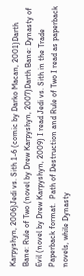Karpyshyn, 2006)Jedi vs. Sith 1-6 (comic by Darko Macan, 2001)Darth Bane: Rule of Two (novel by Drew Karpyshyn, 2007)Darth Bane: Dynasty of Evil (novel by Drew Karpyshyn, 2009) I read Jedi vs. Sith in the Trade Paperback format.  Path of Destruction and Rule of Two I read as paperback novels, while Dynasty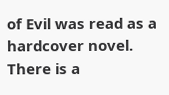of Evil was read as a hardcover novel.  There is a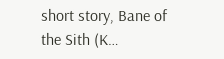short story, Bane of the Sith (K…